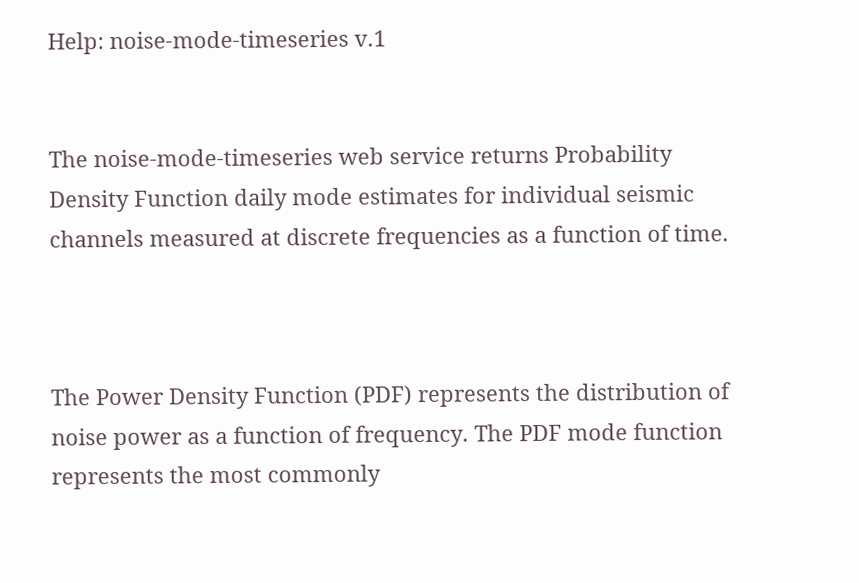Help: noise-mode-timeseries v.1


The noise-mode-timeseries web service returns Probability Density Function daily mode estimates for individual seismic channels measured at discrete frequencies as a function of time.



The Power Density Function (PDF) represents the distribution of noise power as a function of frequency. The PDF mode function represents the most commonly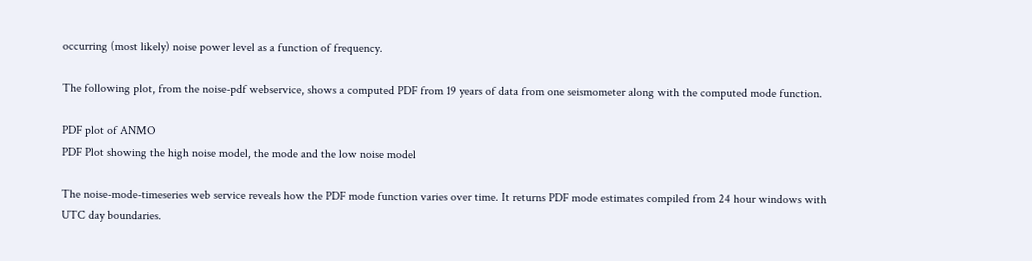occurring (most likely) noise power level as a function of frequency.

The following plot, from the noise-pdf webservice, shows a computed PDF from 19 years of data from one seismometer along with the computed mode function.

PDF plot of ANMO
PDF Plot showing the high noise model, the mode and the low noise model

The noise-mode-timeseries web service reveals how the PDF mode function varies over time. It returns PDF mode estimates compiled from 24 hour windows with UTC day boundaries.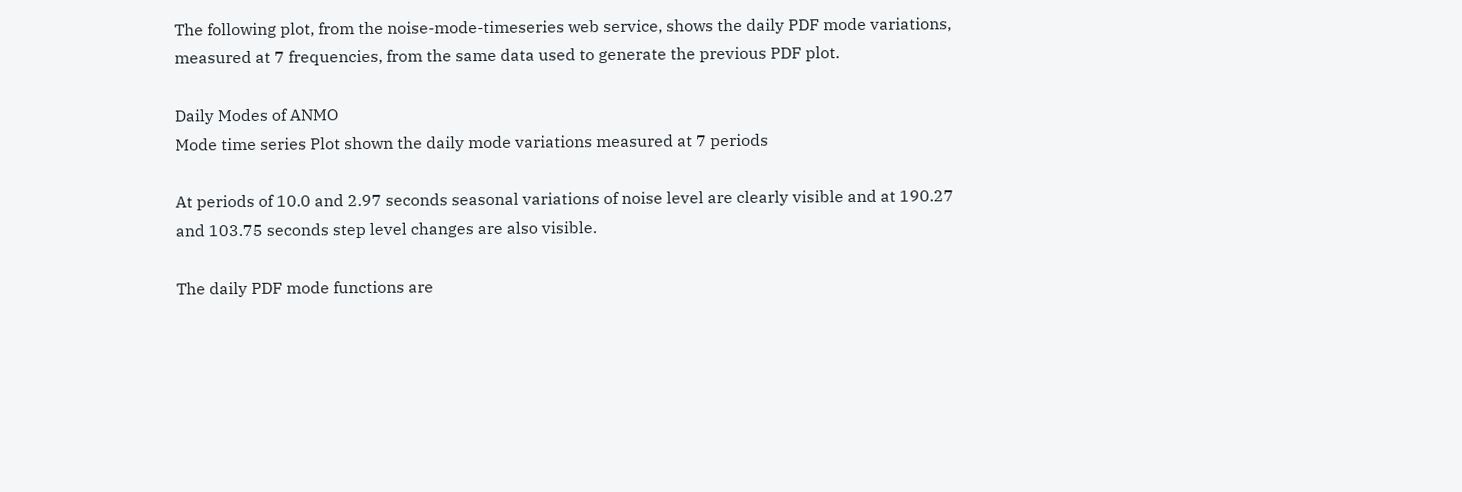The following plot, from the noise-mode-timeseries web service, shows the daily PDF mode variations, measured at 7 frequencies, from the same data used to generate the previous PDF plot.

Daily Modes of ANMO
Mode time series Plot shown the daily mode variations measured at 7 periods

At periods of 10.0 and 2.97 seconds seasonal variations of noise level are clearly visible and at 190.27 and 103.75 seconds step level changes are also visible.

The daily PDF mode functions are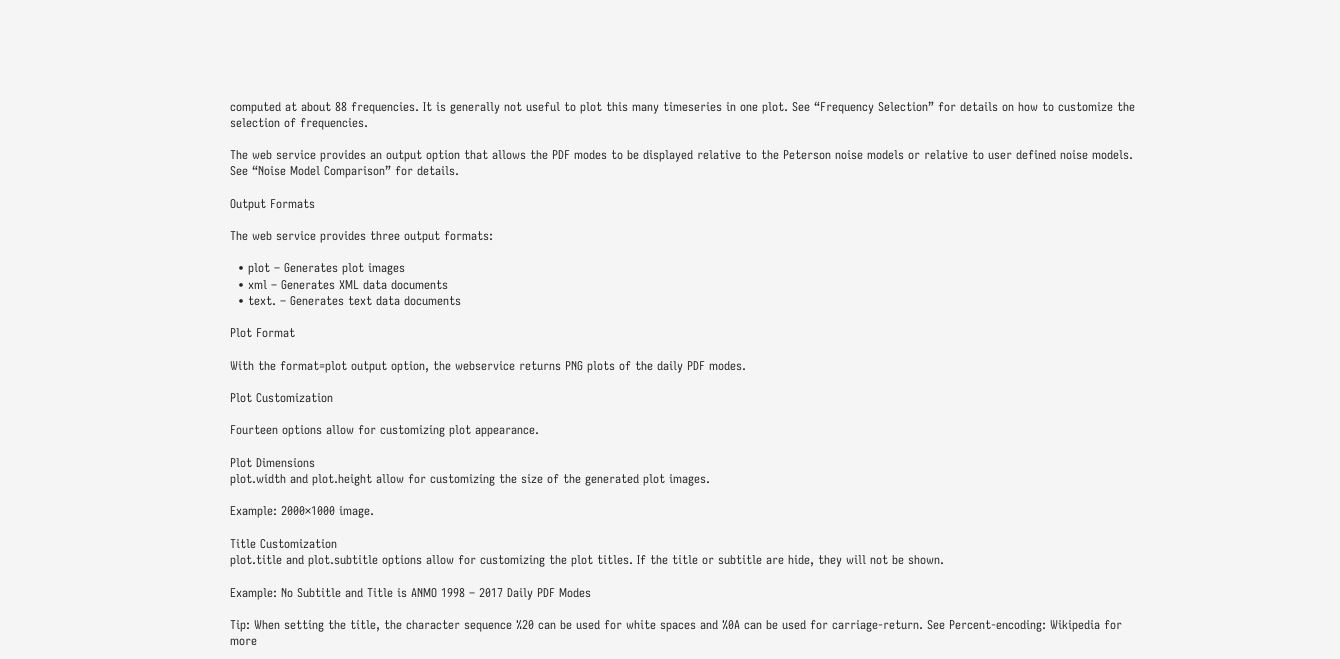computed at about 88 frequencies. It is generally not useful to plot this many timeseries in one plot. See “Frequency Selection” for details on how to customize the selection of frequencies.

The web service provides an output option that allows the PDF modes to be displayed relative to the Peterson noise models or relative to user defined noise models. See “Noise Model Comparison” for details.

Output Formats

The web service provides three output formats:

  • plot – Generates plot images
  • xml – Generates XML data documents
  • text. – Generates text data documents

Plot Format

With the format=plot output option, the webservice returns PNG plots of the daily PDF modes.

Plot Customization

Fourteen options allow for customizing plot appearance.

Plot Dimensions
plot.width and plot.height allow for customizing the size of the generated plot images.

Example: 2000×1000 image.

Title Customization
plot.title and plot.subtitle options allow for customizing the plot titles. If the title or subtitle are hide, they will not be shown.

Example: No Subtitle and Title is ANMO 1998 – 2017 Daily PDF Modes

Tip: When setting the title, the character sequence %20 can be used for white spaces and %0A can be used for carriage-return. See Percent-encoding: Wikipedia for more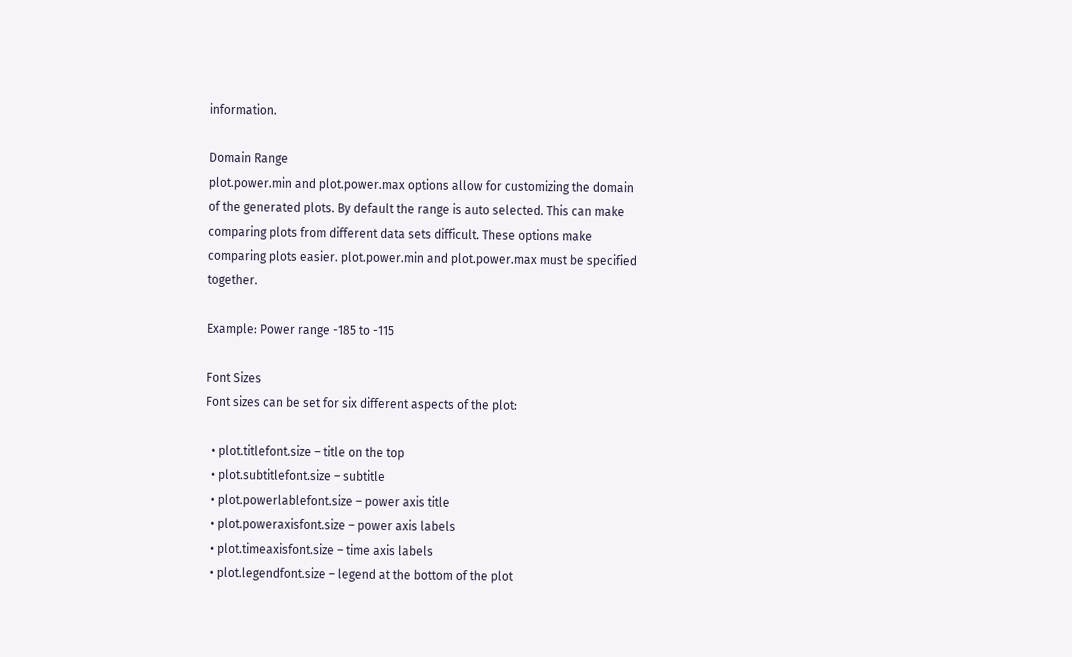information.

Domain Range
plot.power.min and plot.power.max options allow for customizing the domain of the generated plots. By default the range is auto selected. This can make comparing plots from different data sets difficult. These options make comparing plots easier. plot.power.min and plot.power.max must be specified together.

Example: Power range -185 to -115

Font Sizes
Font sizes can be set for six different aspects of the plot:

  • plot.titlefont.size – title on the top
  • plot.subtitlefont.size – subtitle
  • plot.powerlablefont.size – power axis title
  • plot.poweraxisfont.size – power axis labels
  • plot.timeaxisfont.size – time axis labels
  • plot.legendfont.size – legend at the bottom of the plot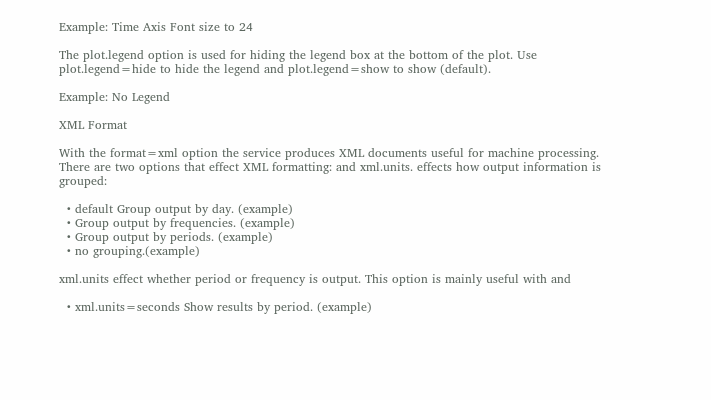Example: Time Axis Font size to 24

The plot.legend option is used for hiding the legend box at the bottom of the plot. Use plot.legend=hide to hide the legend and plot.legend=show to show (default).

Example: No Legend

XML Format

With the format=xml option the service produces XML documents useful for machine processing.
There are two options that effect XML formatting: and xml.units. effects how output information is grouped:

  • default Group output by day. (example)
  • Group output by frequencies. (example)
  • Group output by periods. (example)
  • no grouping.(example)

xml.units effect whether period or frequency is output. This option is mainly useful with and

  • xml.units=seconds Show results by period. (example)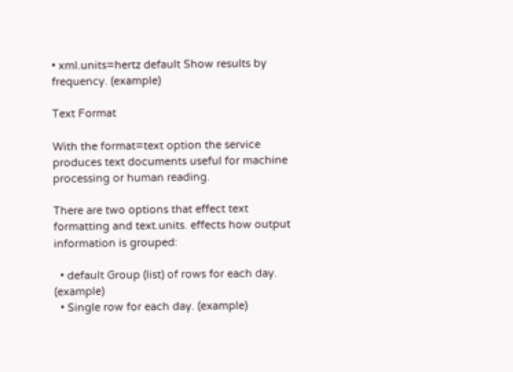• xml.units=hertz default Show results by frequency. (example)

Text Format

With the format=text option the service produces text documents useful for machine processing or human reading.

There are two options that effect text formatting and text.units. effects how output information is grouped:

  • default Group (list) of rows for each day. (example)
  • Single row for each day. (example)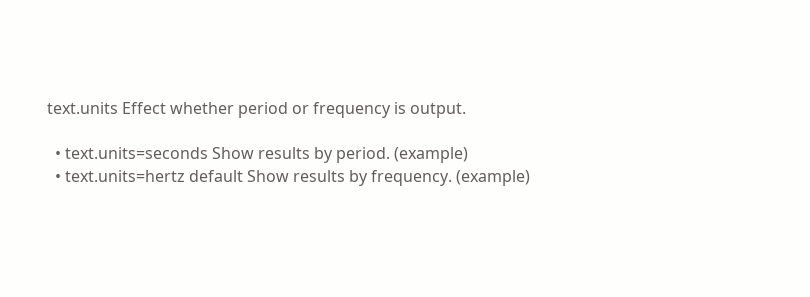text.units Effect whether period or frequency is output.

  • text.units=seconds Show results by period. (example)
  • text.units=hertz default Show results by frequency. (example)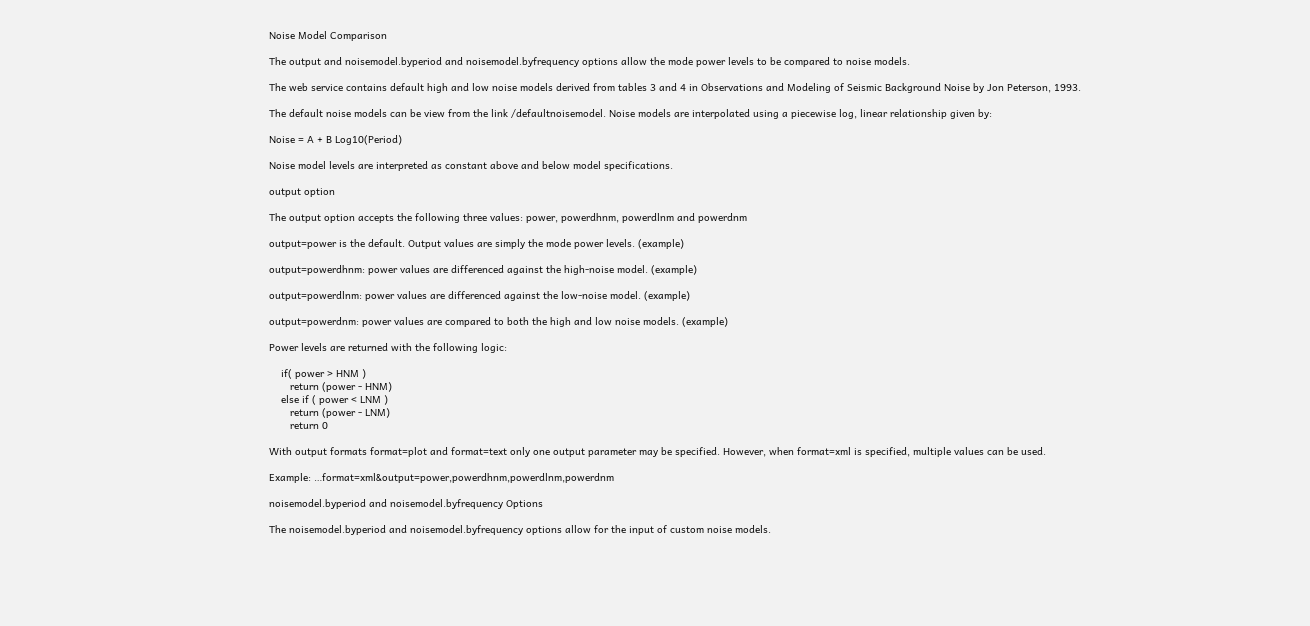Noise Model Comparison

The output and noisemodel.byperiod and noisemodel.byfrequency options allow the mode power levels to be compared to noise models.

The web service contains default high and low noise models derived from tables 3 and 4 in Observations and Modeling of Seismic Background Noise by Jon Peterson, 1993.

The default noise models can be view from the link /defaultnoisemodel. Noise models are interpolated using a piecewise log, linear relationship given by:

Noise = A + B Log10(Period)

Noise model levels are interpreted as constant above and below model specifications.

output option

The output option accepts the following three values: power, powerdhnm, powerdlnm and powerdnm

output=power is the default. Output values are simply the mode power levels. (example)

output=powerdhnm: power values are differenced against the high-noise model. (example)

output=powerdlnm: power values are differenced against the low-noise model. (example)

output=powerdnm: power values are compared to both the high and low noise models. (example)

Power levels are returned with the following logic:

    if( power > HNM )
       return (power - HNM)
    else if ( power < LNM )
       return (power - LNM)
       return 0

With output formats format=plot and format=text only one output parameter may be specified. However, when format=xml is specified, multiple values can be used.

Example: …format=xml&output=power,powerdhnm,powerdlnm,powerdnm

noisemodel.byperiod and noisemodel.byfrequency Options

The noisemodel.byperiod and noisemodel.byfrequency options allow for the input of custom noise models.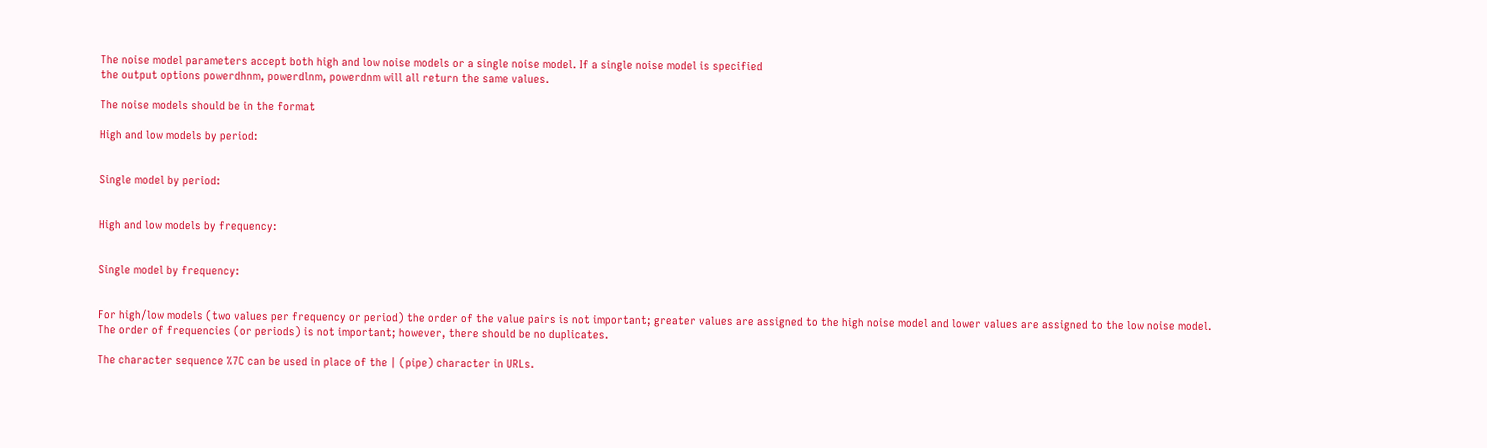The noise model parameters accept both high and low noise models or a single noise model. If a single noise model is specified
the output options powerdhnm, powerdlnm, powerdnm will all return the same values.

The noise models should be in the format

High and low models by period:


Single model by period:


High and low models by frequency:


Single model by frequency:


For high/low models (two values per frequency or period) the order of the value pairs is not important; greater values are assigned to the high noise model and lower values are assigned to the low noise model. The order of frequencies (or periods) is not important; however, there should be no duplicates.

The character sequence %7C can be used in place of the | (pipe) character in URLs.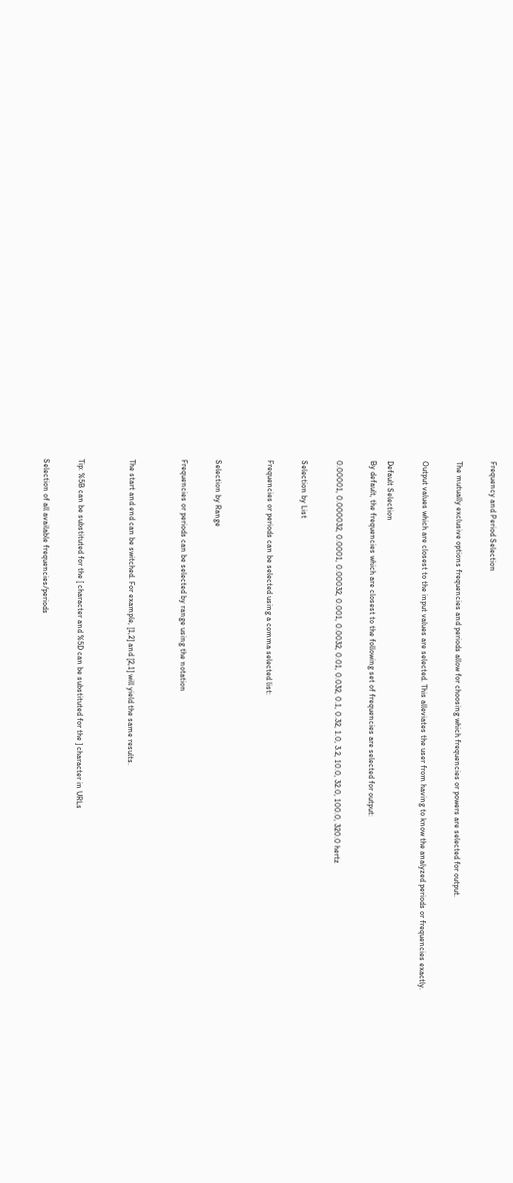Frequency and Period Selection

The mutually exclusive options frequencies and periods allow for choosing which frequencies or powers are selected for output.

Output values which are closest to the input values are selected. This alleviates the user from having to know the analyzed periods or frequencies exactly.

Default Selection
By default, the frequencies which are closest to the following set of frequencies are selected for output:

0.00001, 0.000032, 0.0001, 0.00032, 0.001, 0.0032, 0.01, 0.032, 0.1, 0.32, 1.0, 3.2, 10.0, 32.0, 100.0, 320.0 hertz

Selection by List

Frequencies or periods can be selected using a comma selected list:


Selection by Range

Frequencies or periods can be selected by range using the notation


The start and end can be switched. For example, [1,2] and [2,1] will yield the same results.


Tip: %5B can be substituted for the [ character and %5D can be substituted for the ] character in URLs

Selection of all available frequencies/periods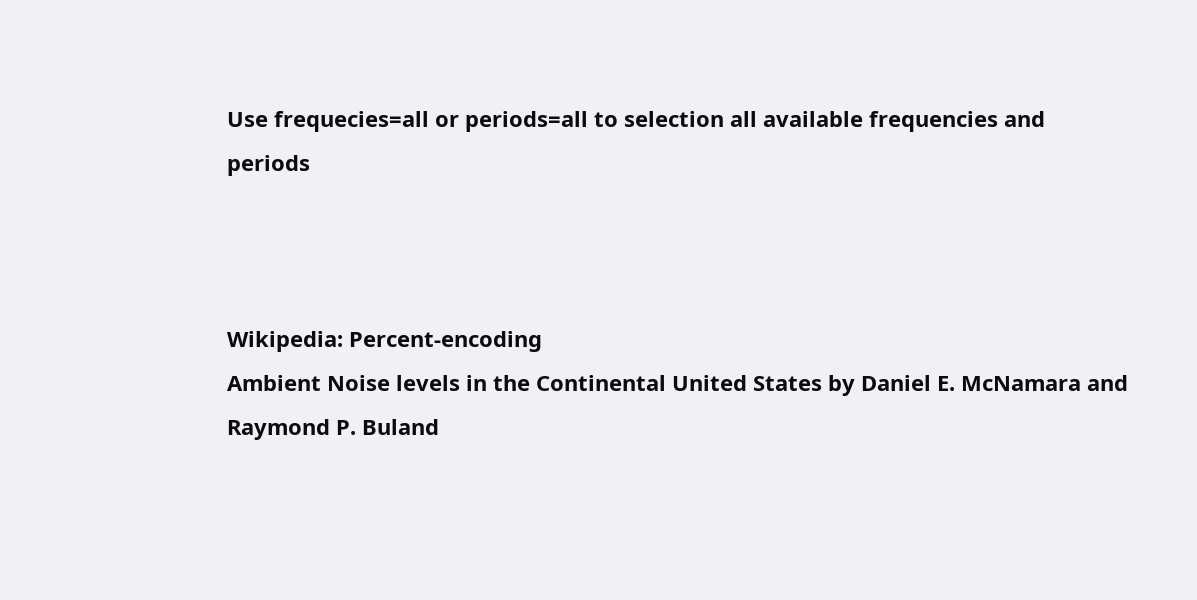Use frequecies=all or periods=all to selection all available frequencies and periods



Wikipedia: Percent-encoding
Ambient Noise levels in the Continental United States by Daniel E. McNamara and Raymond P. Buland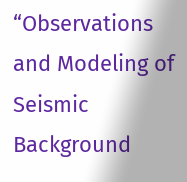“Observations and Modeling of Seismic Background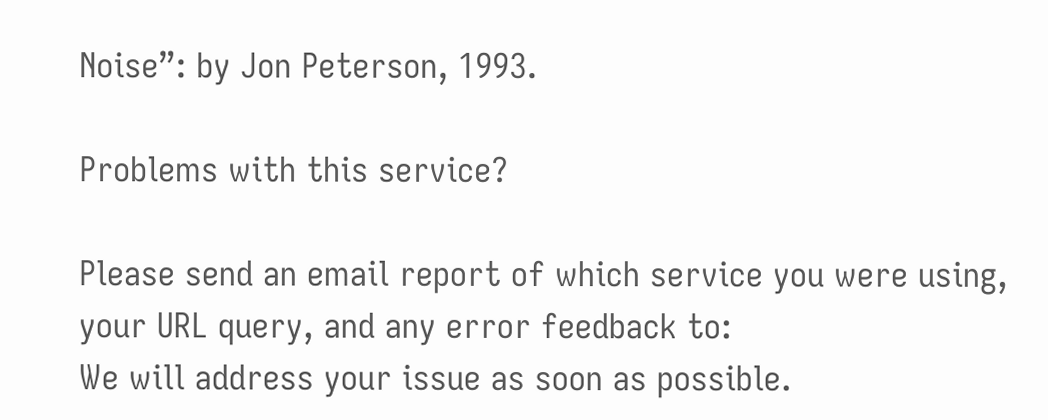Noise”: by Jon Peterson, 1993.

Problems with this service?

Please send an email report of which service you were using, your URL query, and any error feedback to:
We will address your issue as soon as possible.